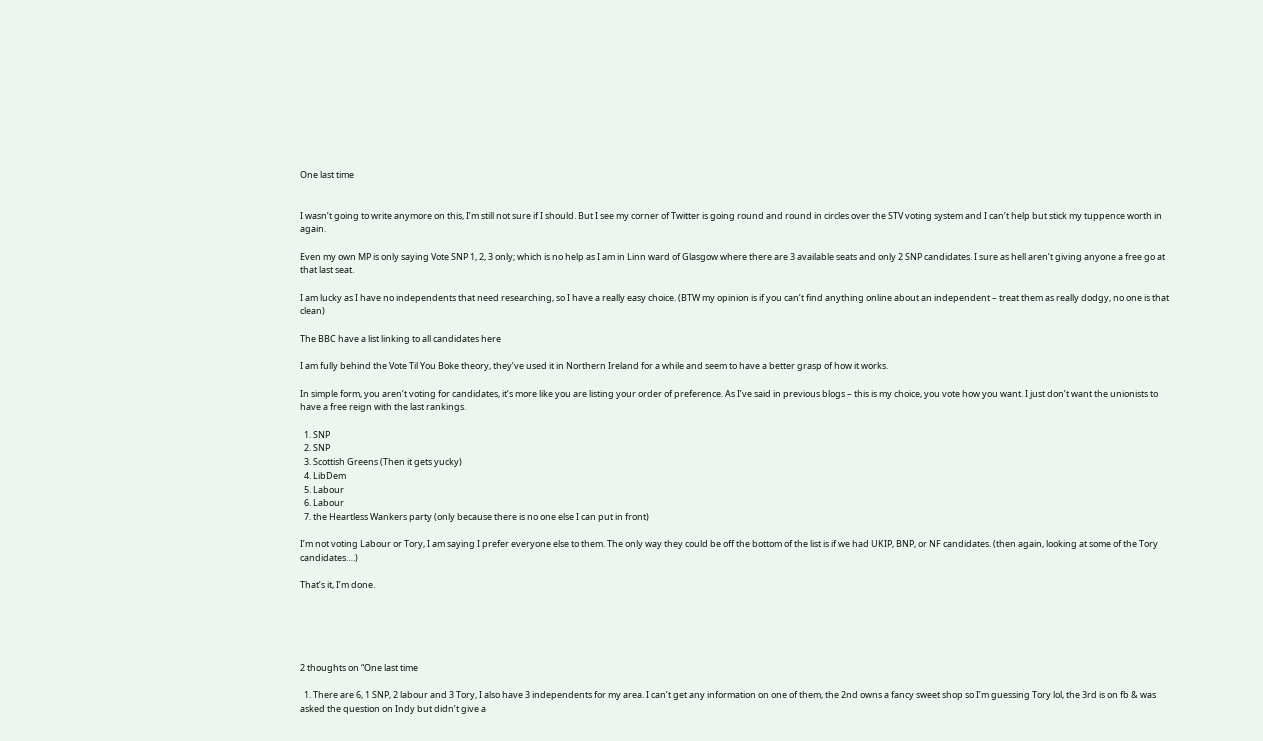One last time


I wasn’t going to write anymore on this, I’m still not sure if I should. But I see my corner of Twitter is going round and round in circles over the STV voting system and I can’t help but stick my tuppence worth in again.

Even my own MP is only saying Vote SNP 1, 2, 3 only; which is no help as I am in Linn ward of Glasgow where there are 3 available seats and only 2 SNP candidates. I sure as hell aren’t giving anyone a free go at that last seat.

I am lucky as I have no independents that need researching, so I have a really easy choice. (BTW my opinion is if you can’t find anything online about an independent – treat them as really dodgy, no one is that clean)

The BBC have a list linking to all candidates here

I am fully behind the Vote Til You Boke theory, they’ve used it in Northern Ireland for a while and seem to have a better grasp of how it works.

In simple form, you aren’t voting for candidates, it’s more like you are listing your order of preference. As I’ve said in previous blogs – this is my choice, you vote how you want. I just don’t want the unionists to have a free reign with the last rankings.

  1. SNP
  2. SNP
  3. Scottish Greens (Then it gets yucky)
  4. LibDem
  5. Labour
  6. Labour
  7. the Heartless Wankers party (only because there is no one else I can put in front)

I’m not voting Labour or Tory, I am saying I prefer everyone else to them. The only way they could be off the bottom of the list is if we had UKIP, BNP, or NF candidates. (then again, looking at some of the Tory candidates….)

That’s it, I’m done.





2 thoughts on “One last time

  1. There are 6, 1 SNP, 2 labour and 3 Tory, I also have 3 independents for my area. I can’t get any information on one of them, the 2nd owns a fancy sweet shop so I’m guessing Tory lol, the 3rd is on fb & was asked the question on Indy but didn’t give a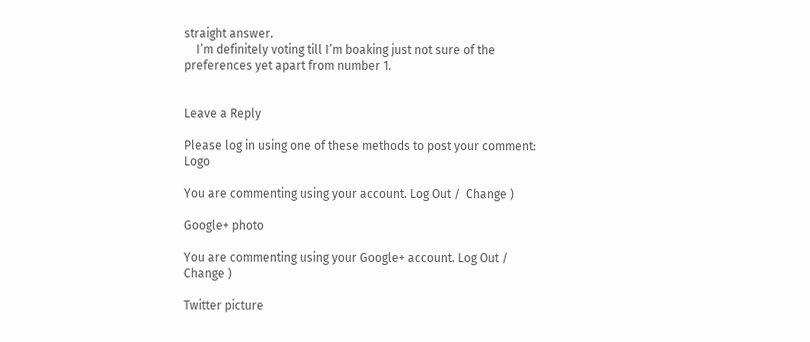straight answer.
    I’m definitely voting till I’m boaking just not sure of the preferences yet apart from number 1.


Leave a Reply

Please log in using one of these methods to post your comment: Logo

You are commenting using your account. Log Out /  Change )

Google+ photo

You are commenting using your Google+ account. Log Out /  Change )

Twitter picture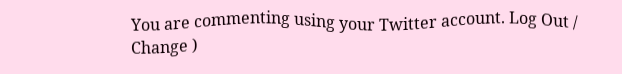You are commenting using your Twitter account. Log Out /  Change )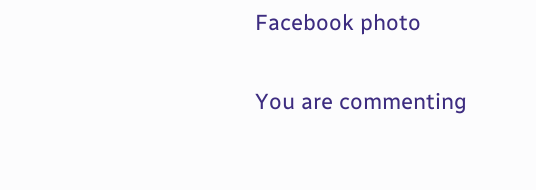Facebook photo

You are commenting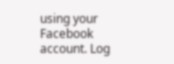using your Facebook account. Log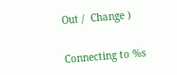Out /  Change )


Connecting to %s